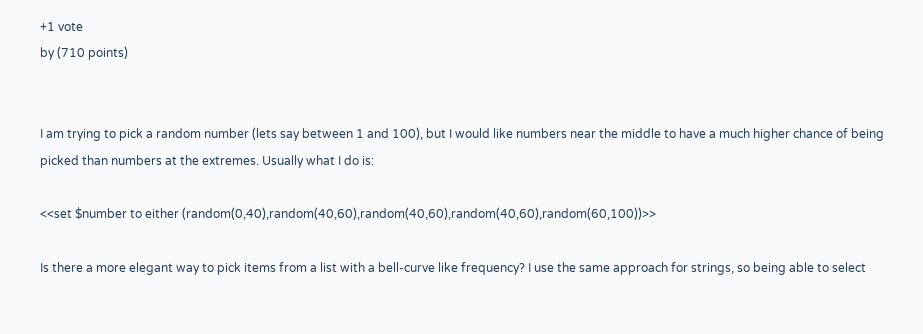+1 vote
by (710 points)


I am trying to pick a random number (lets say between 1 and 100), but I would like numbers near the middle to have a much higher chance of being picked than numbers at the extremes. Usually what I do is:

<<set $number to either (random(0,40),random(40,60),random(40,60),random(40,60),random(60,100))>>

Is there a more elegant way to pick items from a list with a bell-curve like frequency? I use the same approach for strings, so being able to select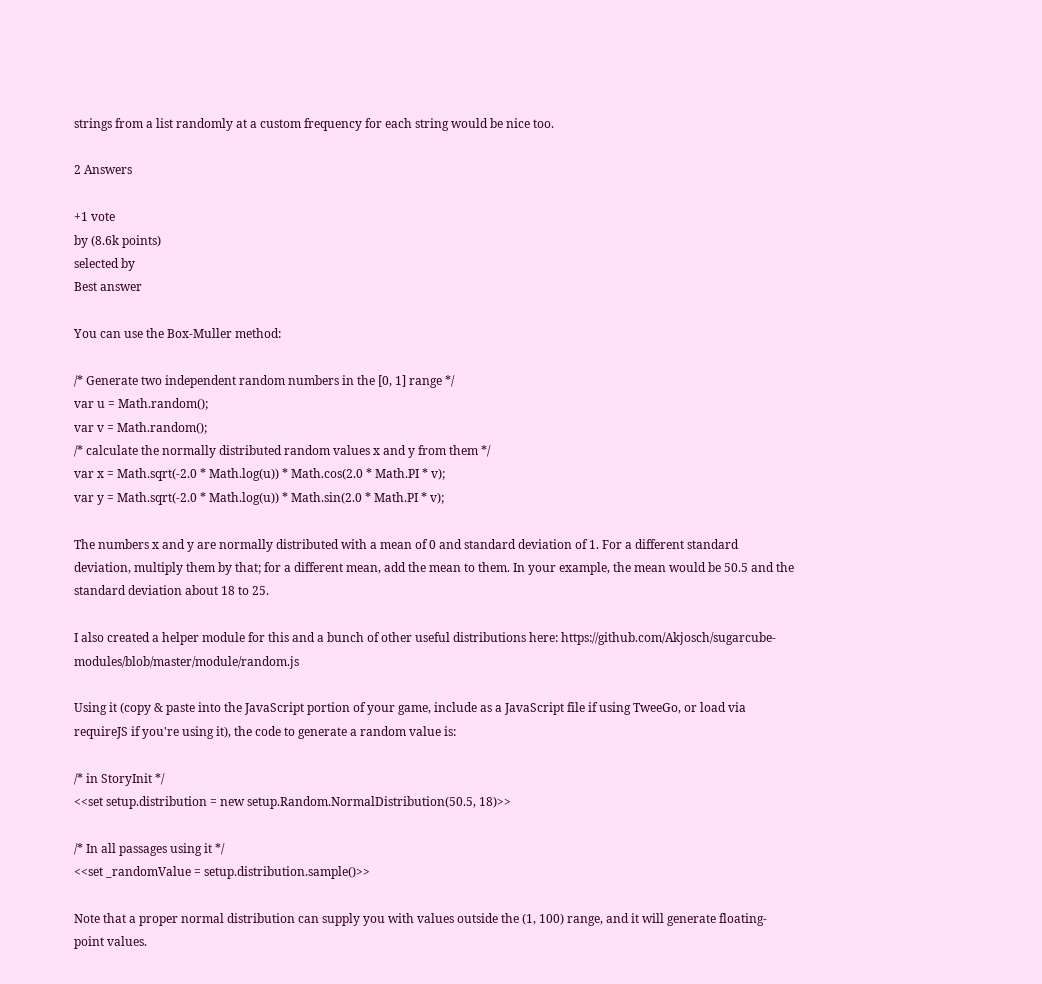strings from a list randomly at a custom frequency for each string would be nice too.

2 Answers

+1 vote
by (8.6k points)
selected by
Best answer

You can use the Box-Muller method:

/* Generate two independent random numbers in the [0, 1] range */
var u = Math.random();
var v = Math.random();
/* calculate the normally distributed random values x and y from them */
var x = Math.sqrt(-2.0 * Math.log(u)) * Math.cos(2.0 * Math.PI * v);
var y = Math.sqrt(-2.0 * Math.log(u)) * Math.sin(2.0 * Math.PI * v);

The numbers x and y are normally distributed with a mean of 0 and standard deviation of 1. For a different standard deviation, multiply them by that; for a different mean, add the mean to them. In your example, the mean would be 50.5 and the standard deviation about 18 to 25.

I also created a helper module for this and a bunch of other useful distributions here: https://github.com/Akjosch/sugarcube-modules/blob/master/module/random.js

Using it (copy & paste into the JavaScript portion of your game, include as a JavaScript file if using TweeGo, or load via requireJS if you're using it), the code to generate a random value is:

/* in StoryInit */
<<set setup.distribution = new setup.Random.NormalDistribution(50.5, 18)>>

/* In all passages using it */
<<set _randomValue = setup.distribution.sample()>>

Note that a proper normal distribution can supply you with values outside the (1, 100) range, and it will generate floating-point values.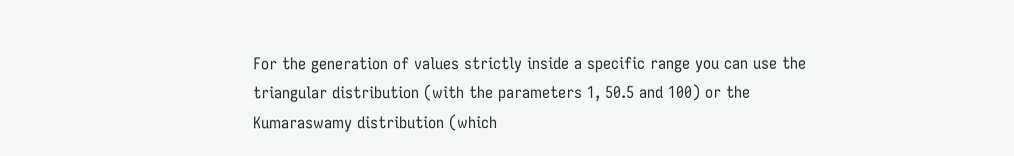For the generation of values strictly inside a specific range you can use the triangular distribution (with the parameters 1, 50.5 and 100) or the Kumaraswamy distribution (which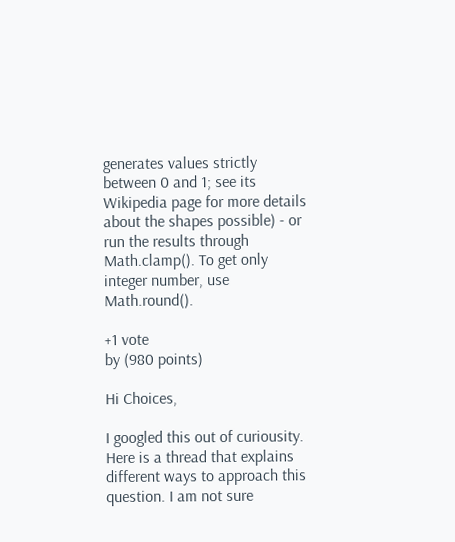generates values strictly between 0 and 1; see its Wikipedia page for more details about the shapes possible) - or run the results through Math.clamp(). To get only integer number, use Math.round().

+1 vote
by (980 points)

Hi Choices,

I googled this out of curiousity. Here is a thread that explains different ways to approach this question. I am not sure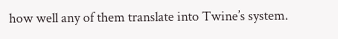how well any of them translate into Twine’s system.